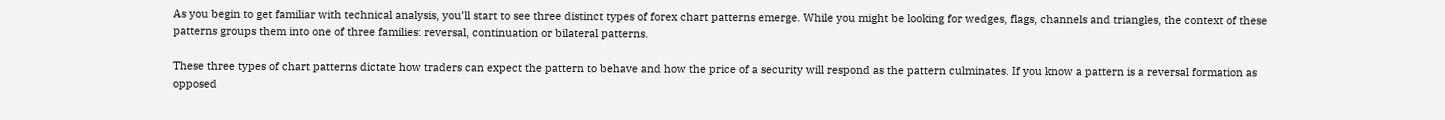As you begin to get familiar with technical analysis, you’ll start to see three distinct types of forex chart patterns emerge. While you might be looking for wedges, flags, channels and triangles, the context of these patterns groups them into one of three families: reversal, continuation or bilateral patterns.

These three types of chart patterns dictate how traders can expect the pattern to behave and how the price of a security will respond as the pattern culminates. If you know a pattern is a reversal formation as opposed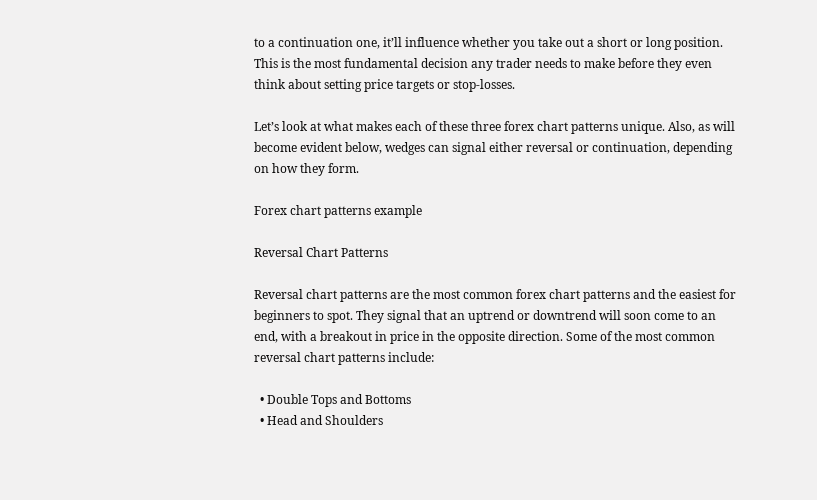to a continuation one, it’ll influence whether you take out a short or long position. This is the most fundamental decision any trader needs to make before they even think about setting price targets or stop-losses.

Let’s look at what makes each of these three forex chart patterns unique. Also, as will become evident below, wedges can signal either reversal or continuation, depending on how they form.

Forex chart patterns example

Reversal Chart Patterns

Reversal chart patterns are the most common forex chart patterns and the easiest for beginners to spot. They signal that an uptrend or downtrend will soon come to an end, with a breakout in price in the opposite direction. Some of the most common reversal chart patterns include:

  • Double Tops and Bottoms
  • Head and Shoulders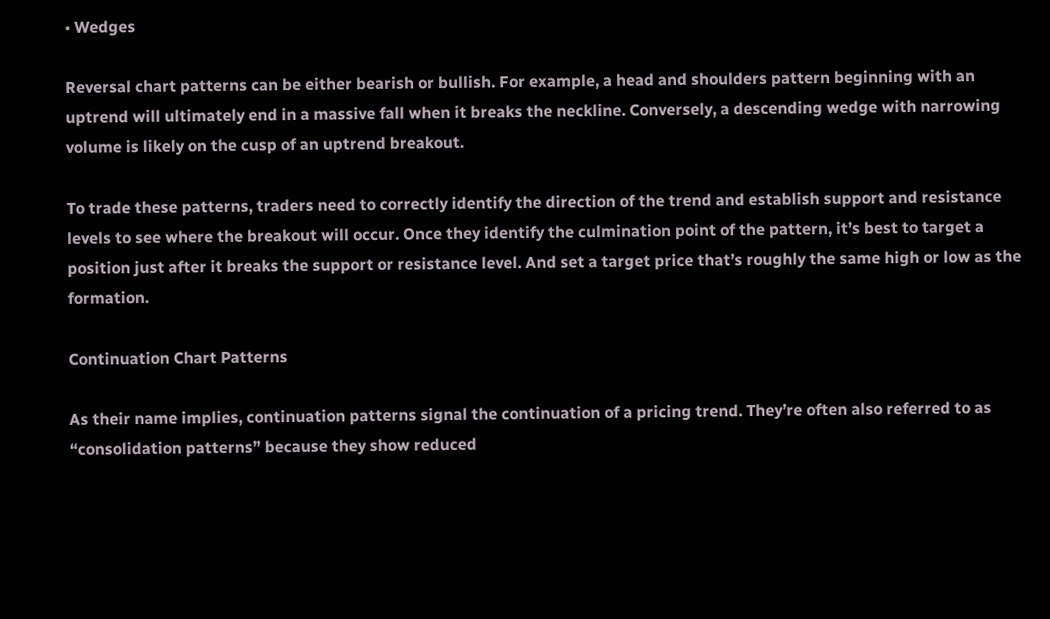• Wedges

Reversal chart patterns can be either bearish or bullish. For example, a head and shoulders pattern beginning with an uptrend will ultimately end in a massive fall when it breaks the neckline. Conversely, a descending wedge with narrowing volume is likely on the cusp of an uptrend breakout.

To trade these patterns, traders need to correctly identify the direction of the trend and establish support and resistance levels to see where the breakout will occur. Once they identify the culmination point of the pattern, it’s best to target a position just after it breaks the support or resistance level. And set a target price that’s roughly the same high or low as the formation.

Continuation Chart Patterns

As their name implies, continuation patterns signal the continuation of a pricing trend. They’re often also referred to as “consolidation patterns” because they show reduced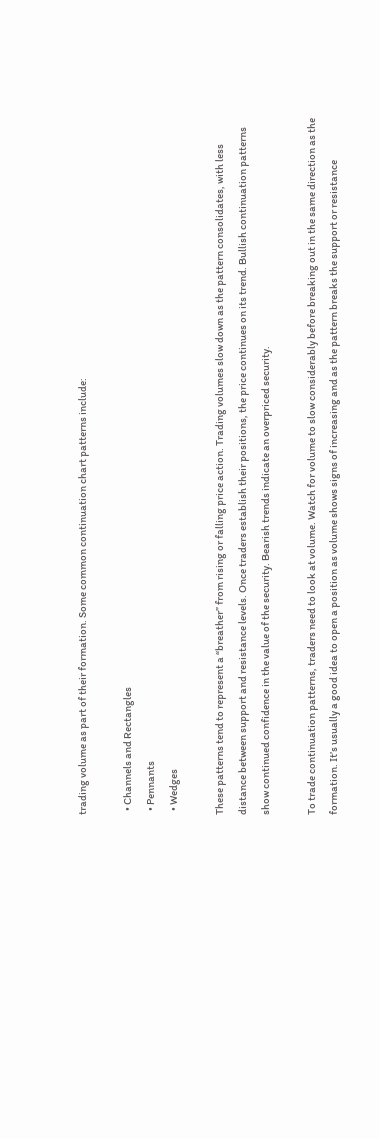trading volume as part of their formation. Some common continuation chart patterns include:

  • Channels and Rectangles
  • Pennants
  • Wedges

These patterns tend to represent a “breather” from rising or falling price action. Trading volumes slow down as the pattern consolidates, with less distance between support and resistance levels. Once traders establish their positions, the price continues on its trend. Bullish continuation patterns show continued confidence in the value of the security. Bearish trends indicate an overpriced security.

To trade continuation patterns, traders need to look at volume. Watch for volume to slow considerably before breaking out in the same direction as the formation. It’s usually a good idea to open a position as volume shows signs of increasing and as the pattern breaks the support or resistance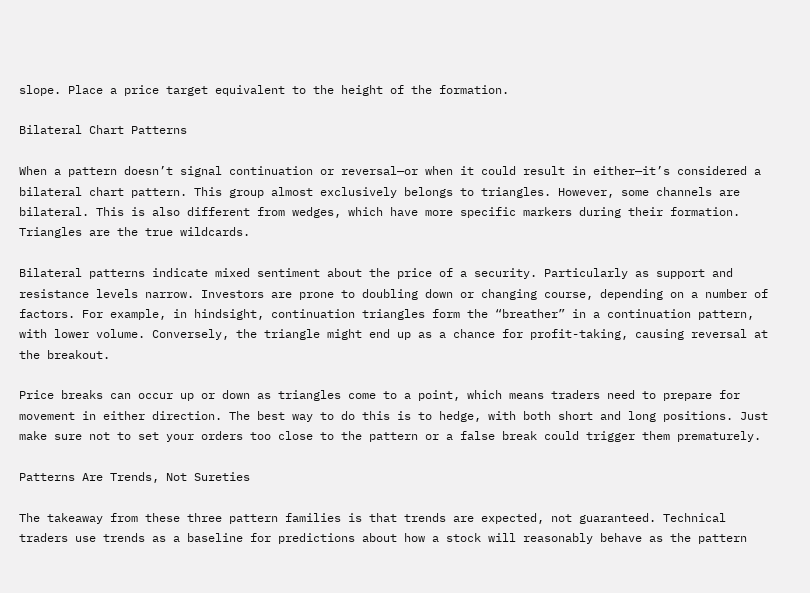slope. Place a price target equivalent to the height of the formation.

Bilateral Chart Patterns

When a pattern doesn’t signal continuation or reversal—or when it could result in either—it’s considered a bilateral chart pattern. This group almost exclusively belongs to triangles. However, some channels are bilateral. This is also different from wedges, which have more specific markers during their formation. Triangles are the true wildcards.

Bilateral patterns indicate mixed sentiment about the price of a security. Particularly as support and resistance levels narrow. Investors are prone to doubling down or changing course, depending on a number of factors. For example, in hindsight, continuation triangles form the “breather” in a continuation pattern, with lower volume. Conversely, the triangle might end up as a chance for profit-taking, causing reversal at the breakout.

Price breaks can occur up or down as triangles come to a point, which means traders need to prepare for movement in either direction. The best way to do this is to hedge, with both short and long positions. Just make sure not to set your orders too close to the pattern or a false break could trigger them prematurely.

Patterns Are Trends, Not Sureties

The takeaway from these three pattern families is that trends are expected, not guaranteed. Technical traders use trends as a baseline for predictions about how a stock will reasonably behave as the pattern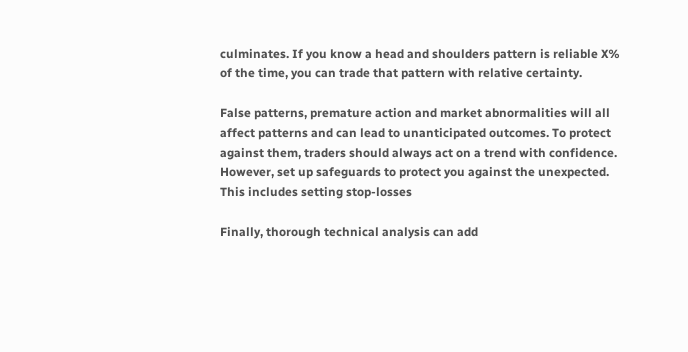culminates. If you know a head and shoulders pattern is reliable X% of the time, you can trade that pattern with relative certainty.

False patterns, premature action and market abnormalities will all affect patterns and can lead to unanticipated outcomes. To protect against them, traders should always act on a trend with confidence. However, set up safeguards to protect you against the unexpected. This includes setting stop-losses

Finally, thorough technical analysis can add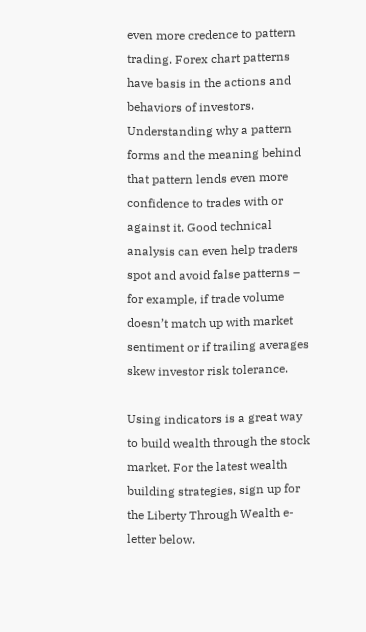even more credence to pattern trading. Forex chart patterns have basis in the actions and behaviors of investors. Understanding why a pattern forms and the meaning behind that pattern lends even more confidence to trades with or against it. Good technical analysis can even help traders spot and avoid false patterns – for example, if trade volume doesn’t match up with market sentiment or if trailing averages skew investor risk tolerance.

Using indicators is a great way to build wealth through the stock market. For the latest wealth building strategies, sign up for the Liberty Through Wealth e-letter below.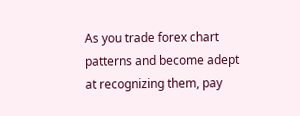As you trade forex chart patterns and become adept at recognizing them, pay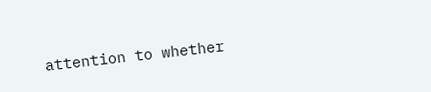attention to whether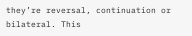they’re reversal, continuation or bilateral. This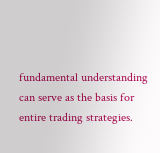fundamental understanding can serve as the basis for entire trading strategies.